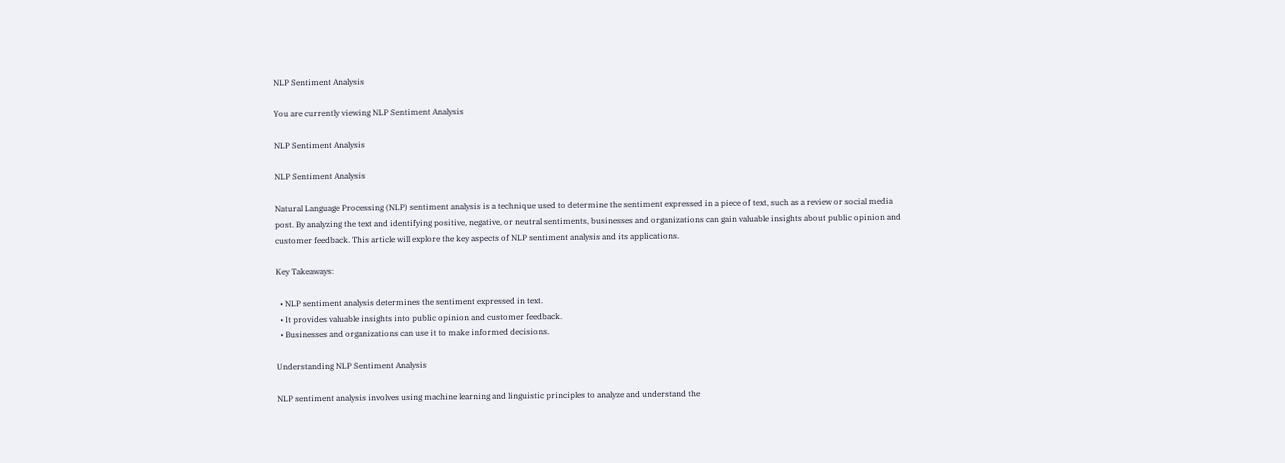NLP Sentiment Analysis

You are currently viewing NLP Sentiment Analysis

NLP Sentiment Analysis

NLP Sentiment Analysis

Natural Language Processing (NLP) sentiment analysis is a technique used to determine the sentiment expressed in a piece of text, such as a review or social media post. By analyzing the text and identifying positive, negative, or neutral sentiments, businesses and organizations can gain valuable insights about public opinion and customer feedback. This article will explore the key aspects of NLP sentiment analysis and its applications.

Key Takeaways:

  • NLP sentiment analysis determines the sentiment expressed in text.
  • It provides valuable insights into public opinion and customer feedback.
  • Businesses and organizations can use it to make informed decisions.

Understanding NLP Sentiment Analysis

NLP sentiment analysis involves using machine learning and linguistic principles to analyze and understand the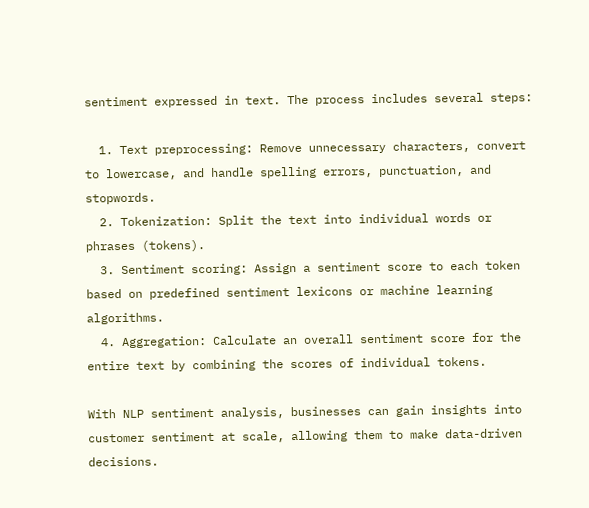sentiment expressed in text. The process includes several steps:

  1. Text preprocessing: Remove unnecessary characters, convert to lowercase, and handle spelling errors, punctuation, and stopwords.
  2. Tokenization: Split the text into individual words or phrases (tokens).
  3. Sentiment scoring: Assign a sentiment score to each token based on predefined sentiment lexicons or machine learning algorithms.
  4. Aggregation: Calculate an overall sentiment score for the entire text by combining the scores of individual tokens.

With NLP sentiment analysis, businesses can gain insights into customer sentiment at scale, allowing them to make data-driven decisions.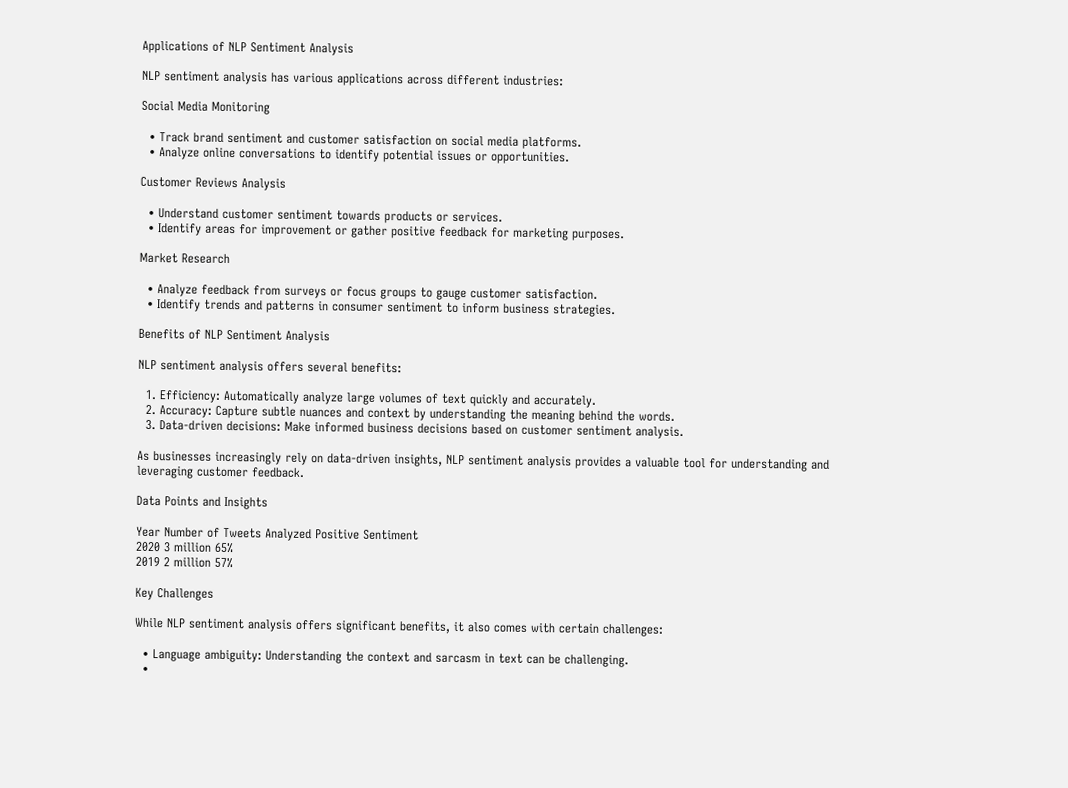Applications of NLP Sentiment Analysis

NLP sentiment analysis has various applications across different industries:

Social Media Monitoring

  • Track brand sentiment and customer satisfaction on social media platforms.
  • Analyze online conversations to identify potential issues or opportunities.

Customer Reviews Analysis

  • Understand customer sentiment towards products or services.
  • Identify areas for improvement or gather positive feedback for marketing purposes.

Market Research

  • Analyze feedback from surveys or focus groups to gauge customer satisfaction.
  • Identify trends and patterns in consumer sentiment to inform business strategies.

Benefits of NLP Sentiment Analysis

NLP sentiment analysis offers several benefits:

  1. Efficiency: Automatically analyze large volumes of text quickly and accurately.
  2. Accuracy: Capture subtle nuances and context by understanding the meaning behind the words.
  3. Data-driven decisions: Make informed business decisions based on customer sentiment analysis.

As businesses increasingly rely on data-driven insights, NLP sentiment analysis provides a valuable tool for understanding and leveraging customer feedback.

Data Points and Insights

Year Number of Tweets Analyzed Positive Sentiment
2020 3 million 65%
2019 2 million 57%

Key Challenges

While NLP sentiment analysis offers significant benefits, it also comes with certain challenges:

  • Language ambiguity: Understanding the context and sarcasm in text can be challenging.
  •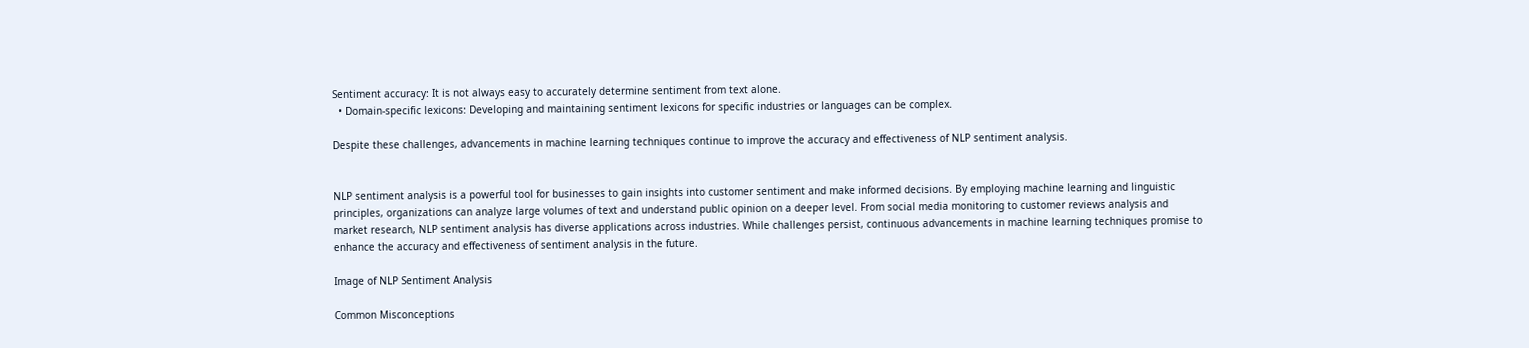Sentiment accuracy: It is not always easy to accurately determine sentiment from text alone.
  • Domain-specific lexicons: Developing and maintaining sentiment lexicons for specific industries or languages can be complex.

Despite these challenges, advancements in machine learning techniques continue to improve the accuracy and effectiveness of NLP sentiment analysis.


NLP sentiment analysis is a powerful tool for businesses to gain insights into customer sentiment and make informed decisions. By employing machine learning and linguistic principles, organizations can analyze large volumes of text and understand public opinion on a deeper level. From social media monitoring to customer reviews analysis and market research, NLP sentiment analysis has diverse applications across industries. While challenges persist, continuous advancements in machine learning techniques promise to enhance the accuracy and effectiveness of sentiment analysis in the future.

Image of NLP Sentiment Analysis

Common Misconceptions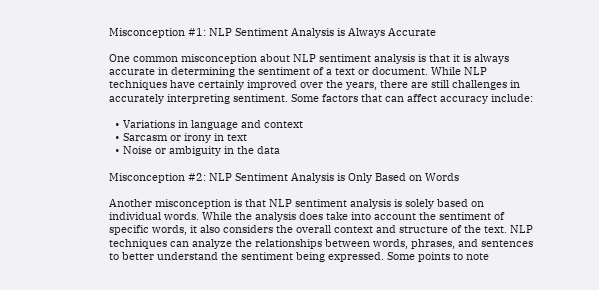Misconception #1: NLP Sentiment Analysis is Always Accurate

One common misconception about NLP sentiment analysis is that it is always accurate in determining the sentiment of a text or document. While NLP techniques have certainly improved over the years, there are still challenges in accurately interpreting sentiment. Some factors that can affect accuracy include:

  • Variations in language and context
  • Sarcasm or irony in text
  • Noise or ambiguity in the data

Misconception #2: NLP Sentiment Analysis is Only Based on Words

Another misconception is that NLP sentiment analysis is solely based on individual words. While the analysis does take into account the sentiment of specific words, it also considers the overall context and structure of the text. NLP techniques can analyze the relationships between words, phrases, and sentences to better understand the sentiment being expressed. Some points to note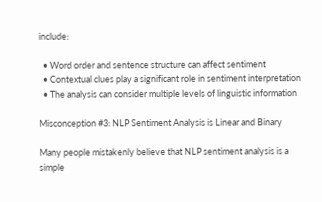include:

  • Word order and sentence structure can affect sentiment
  • Contextual clues play a significant role in sentiment interpretation
  • The analysis can consider multiple levels of linguistic information

Misconception #3: NLP Sentiment Analysis is Linear and Binary

Many people mistakenly believe that NLP sentiment analysis is a simple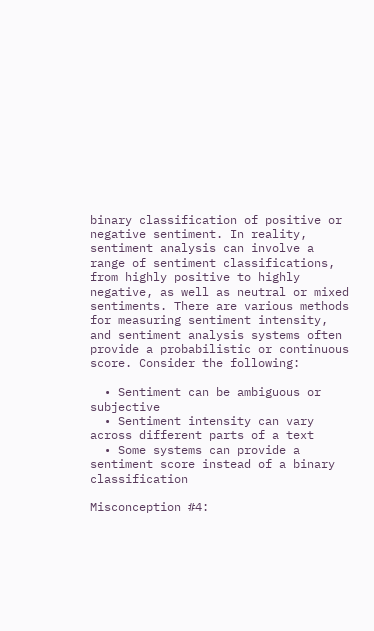binary classification of positive or negative sentiment. In reality, sentiment analysis can involve a range of sentiment classifications, from highly positive to highly negative, as well as neutral or mixed sentiments. There are various methods for measuring sentiment intensity, and sentiment analysis systems often provide a probabilistic or continuous score. Consider the following:

  • Sentiment can be ambiguous or subjective
  • Sentiment intensity can vary across different parts of a text
  • Some systems can provide a sentiment score instead of a binary classification

Misconception #4: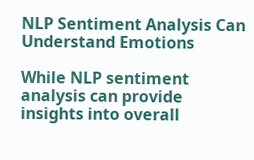NLP Sentiment Analysis Can Understand Emotions

While NLP sentiment analysis can provide insights into overall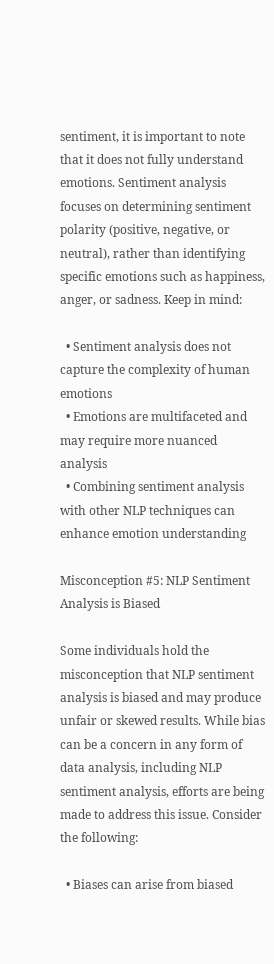sentiment, it is important to note that it does not fully understand emotions. Sentiment analysis focuses on determining sentiment polarity (positive, negative, or neutral), rather than identifying specific emotions such as happiness, anger, or sadness. Keep in mind:

  • Sentiment analysis does not capture the complexity of human emotions
  • Emotions are multifaceted and may require more nuanced analysis
  • Combining sentiment analysis with other NLP techniques can enhance emotion understanding

Misconception #5: NLP Sentiment Analysis is Biased

Some individuals hold the misconception that NLP sentiment analysis is biased and may produce unfair or skewed results. While bias can be a concern in any form of data analysis, including NLP sentiment analysis, efforts are being made to address this issue. Consider the following:

  • Biases can arise from biased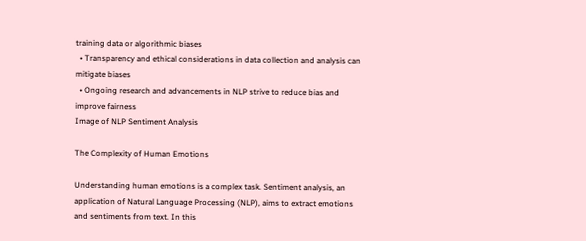training data or algorithmic biases
  • Transparency and ethical considerations in data collection and analysis can mitigate biases
  • Ongoing research and advancements in NLP strive to reduce bias and improve fairness
Image of NLP Sentiment Analysis

The Complexity of Human Emotions

Understanding human emotions is a complex task. Sentiment analysis, an application of Natural Language Processing (NLP), aims to extract emotions and sentiments from text. In this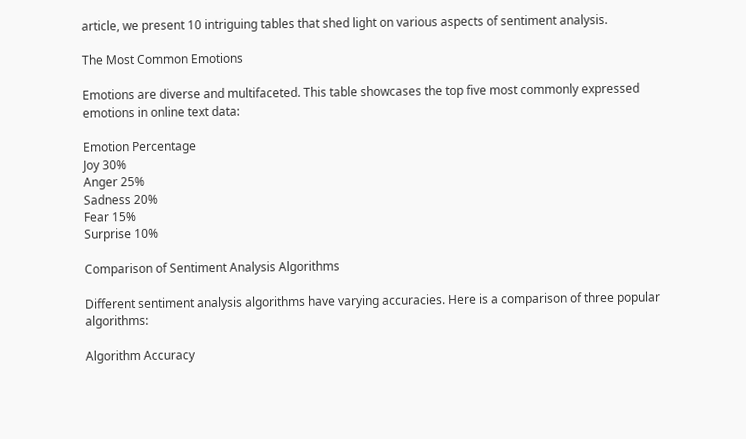article, we present 10 intriguing tables that shed light on various aspects of sentiment analysis.

The Most Common Emotions

Emotions are diverse and multifaceted. This table showcases the top five most commonly expressed emotions in online text data:

Emotion Percentage
Joy 30%
Anger 25%
Sadness 20%
Fear 15%
Surprise 10%

Comparison of Sentiment Analysis Algorithms

Different sentiment analysis algorithms have varying accuracies. Here is a comparison of three popular algorithms:

Algorithm Accuracy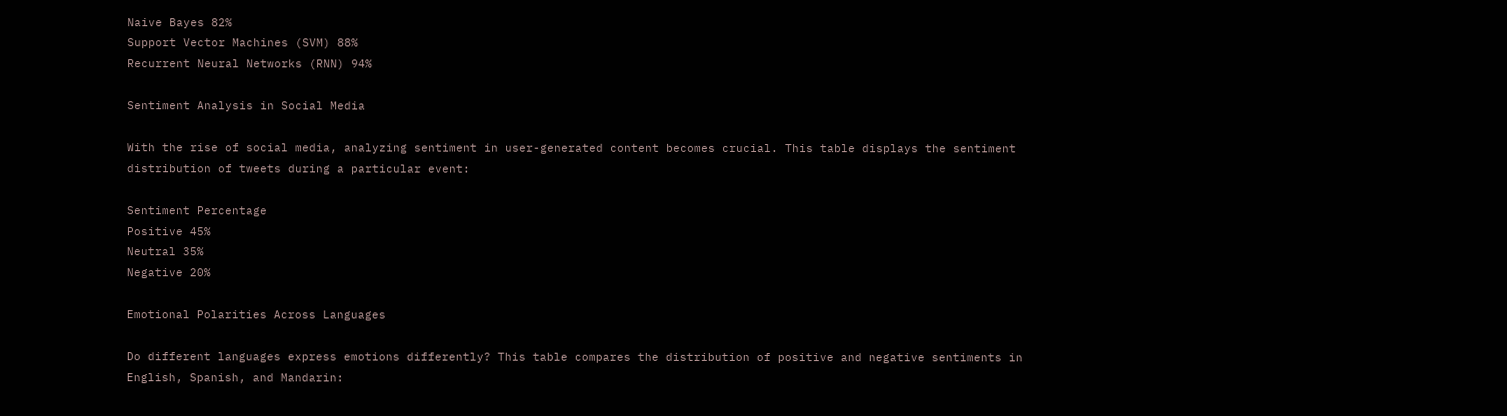Naive Bayes 82%
Support Vector Machines (SVM) 88%
Recurrent Neural Networks (RNN) 94%

Sentiment Analysis in Social Media

With the rise of social media, analyzing sentiment in user-generated content becomes crucial. This table displays the sentiment distribution of tweets during a particular event:

Sentiment Percentage
Positive 45%
Neutral 35%
Negative 20%

Emotional Polarities Across Languages

Do different languages express emotions differently? This table compares the distribution of positive and negative sentiments in English, Spanish, and Mandarin: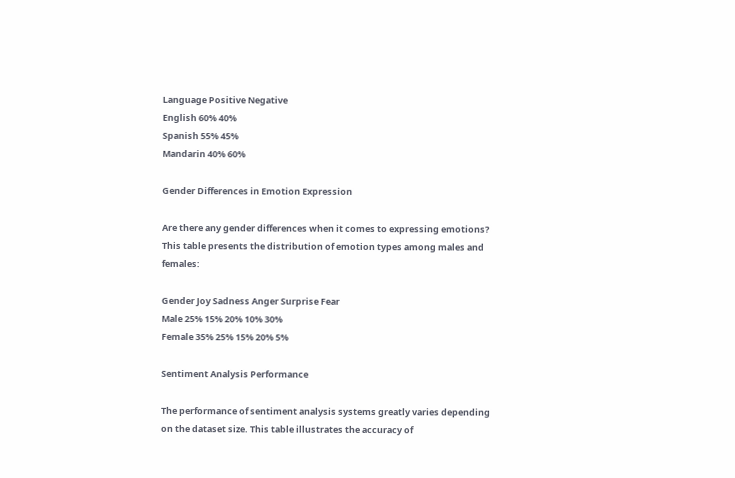Language Positive Negative
English 60% 40%
Spanish 55% 45%
Mandarin 40% 60%

Gender Differences in Emotion Expression

Are there any gender differences when it comes to expressing emotions? This table presents the distribution of emotion types among males and females:

Gender Joy Sadness Anger Surprise Fear
Male 25% 15% 20% 10% 30%
Female 35% 25% 15% 20% 5%

Sentiment Analysis Performance

The performance of sentiment analysis systems greatly varies depending on the dataset size. This table illustrates the accuracy of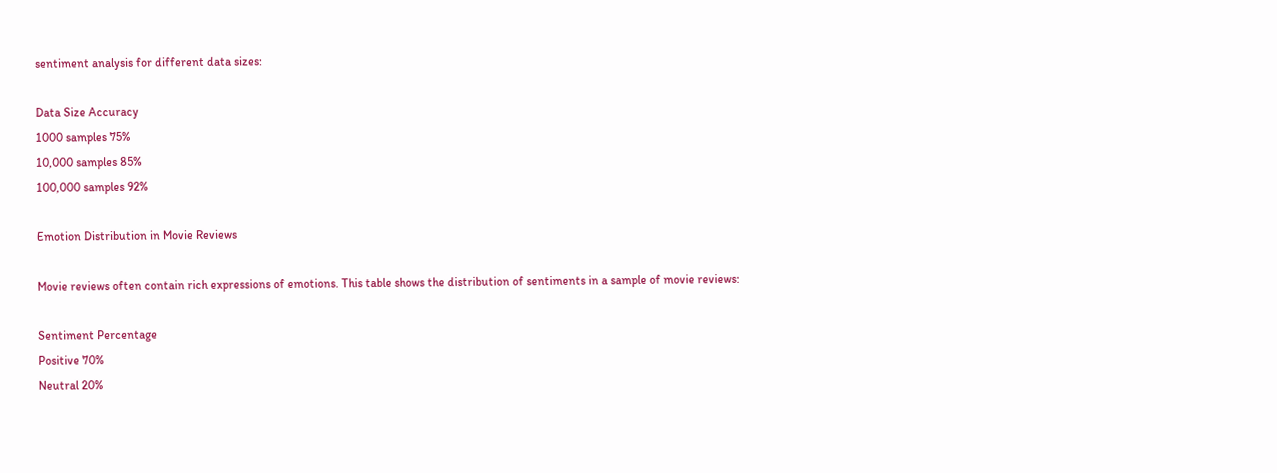sentiment analysis for different data sizes:

Data Size Accuracy
1000 samples 75%
10,000 samples 85%
100,000 samples 92%

Emotion Distribution in Movie Reviews

Movie reviews often contain rich expressions of emotions. This table shows the distribution of sentiments in a sample of movie reviews:

Sentiment Percentage
Positive 70%
Neutral 20%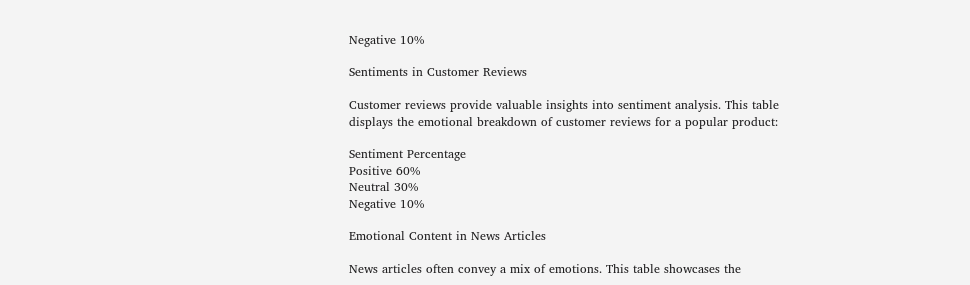Negative 10%

Sentiments in Customer Reviews

Customer reviews provide valuable insights into sentiment analysis. This table displays the emotional breakdown of customer reviews for a popular product:

Sentiment Percentage
Positive 60%
Neutral 30%
Negative 10%

Emotional Content in News Articles

News articles often convey a mix of emotions. This table showcases the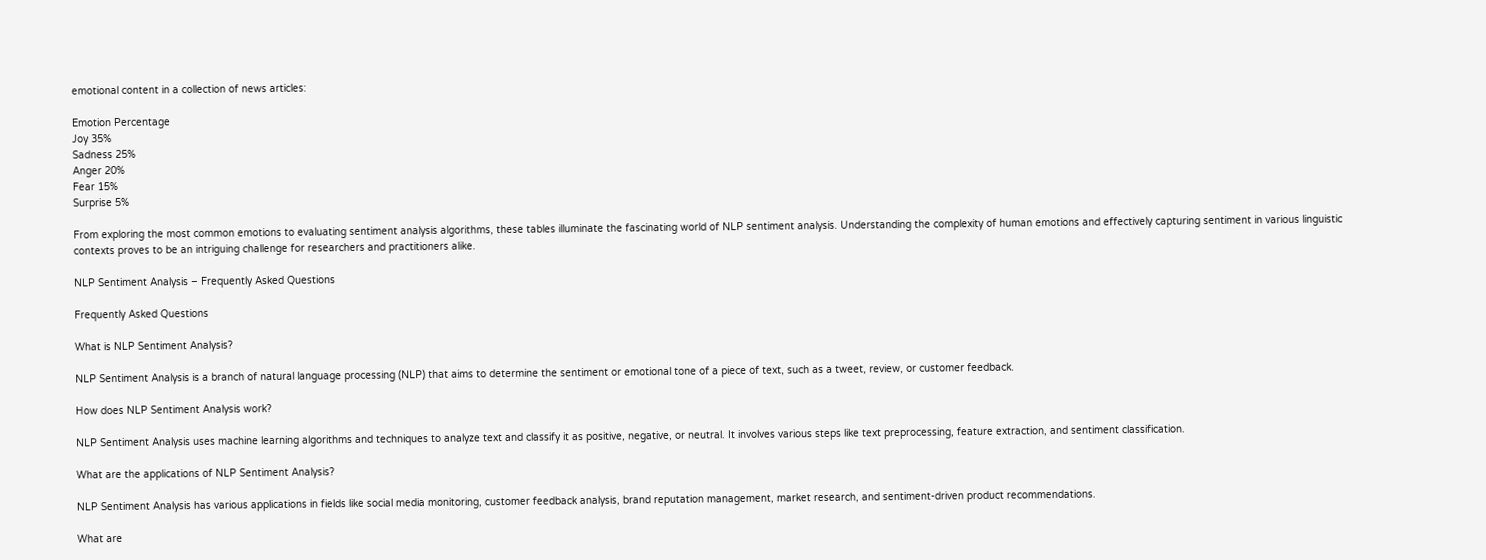emotional content in a collection of news articles:

Emotion Percentage
Joy 35%
Sadness 25%
Anger 20%
Fear 15%
Surprise 5%

From exploring the most common emotions to evaluating sentiment analysis algorithms, these tables illuminate the fascinating world of NLP sentiment analysis. Understanding the complexity of human emotions and effectively capturing sentiment in various linguistic contexts proves to be an intriguing challenge for researchers and practitioners alike.

NLP Sentiment Analysis – Frequently Asked Questions

Frequently Asked Questions

What is NLP Sentiment Analysis?

NLP Sentiment Analysis is a branch of natural language processing (NLP) that aims to determine the sentiment or emotional tone of a piece of text, such as a tweet, review, or customer feedback.

How does NLP Sentiment Analysis work?

NLP Sentiment Analysis uses machine learning algorithms and techniques to analyze text and classify it as positive, negative, or neutral. It involves various steps like text preprocessing, feature extraction, and sentiment classification.

What are the applications of NLP Sentiment Analysis?

NLP Sentiment Analysis has various applications in fields like social media monitoring, customer feedback analysis, brand reputation management, market research, and sentiment-driven product recommendations.

What are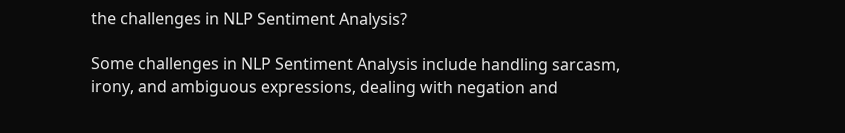the challenges in NLP Sentiment Analysis?

Some challenges in NLP Sentiment Analysis include handling sarcasm, irony, and ambiguous expressions, dealing with negation and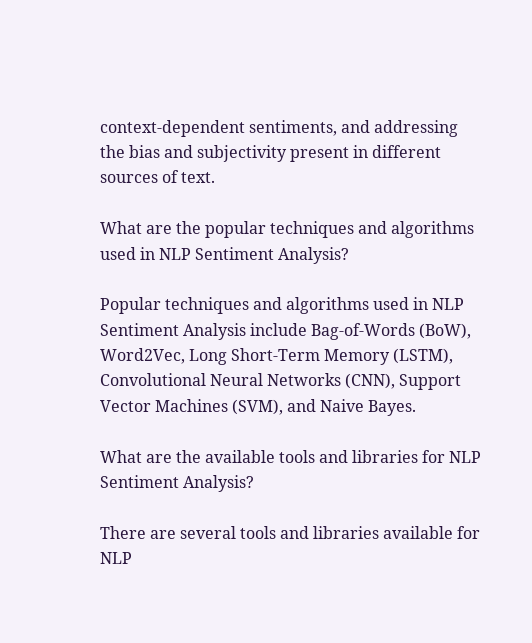context-dependent sentiments, and addressing the bias and subjectivity present in different sources of text.

What are the popular techniques and algorithms used in NLP Sentiment Analysis?

Popular techniques and algorithms used in NLP Sentiment Analysis include Bag-of-Words (BoW), Word2Vec, Long Short-Term Memory (LSTM), Convolutional Neural Networks (CNN), Support Vector Machines (SVM), and Naive Bayes.

What are the available tools and libraries for NLP Sentiment Analysis?

There are several tools and libraries available for NLP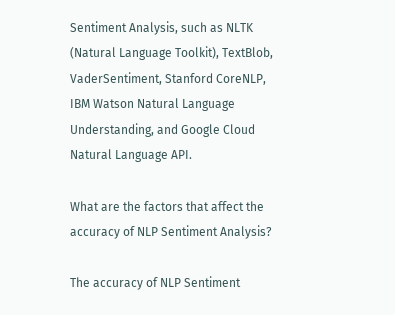Sentiment Analysis, such as NLTK (Natural Language Toolkit), TextBlob, VaderSentiment, Stanford CoreNLP, IBM Watson Natural Language Understanding, and Google Cloud Natural Language API.

What are the factors that affect the accuracy of NLP Sentiment Analysis?

The accuracy of NLP Sentiment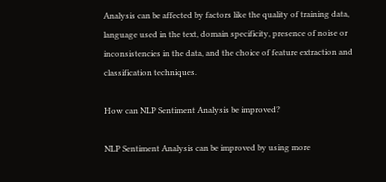Analysis can be affected by factors like the quality of training data, language used in the text, domain specificity, presence of noise or inconsistencies in the data, and the choice of feature extraction and classification techniques.

How can NLP Sentiment Analysis be improved?

NLP Sentiment Analysis can be improved by using more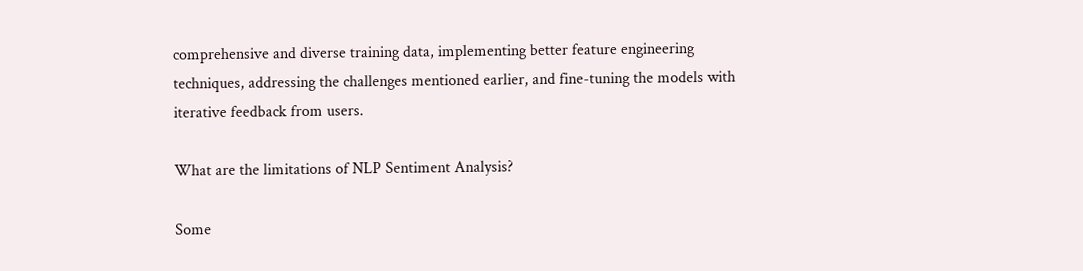comprehensive and diverse training data, implementing better feature engineering techniques, addressing the challenges mentioned earlier, and fine-tuning the models with iterative feedback from users.

What are the limitations of NLP Sentiment Analysis?

Some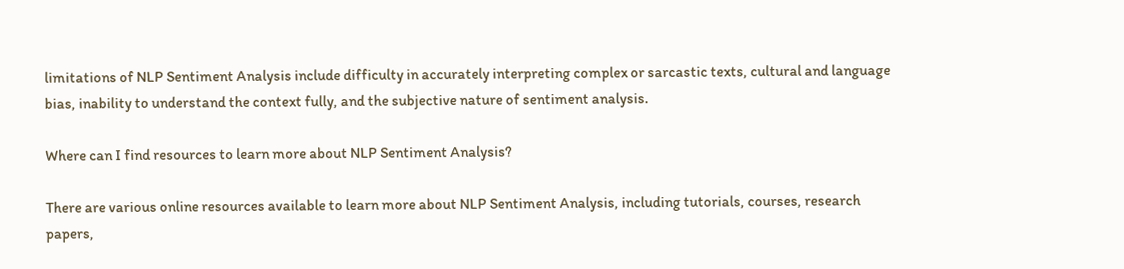limitations of NLP Sentiment Analysis include difficulty in accurately interpreting complex or sarcastic texts, cultural and language bias, inability to understand the context fully, and the subjective nature of sentiment analysis.

Where can I find resources to learn more about NLP Sentiment Analysis?

There are various online resources available to learn more about NLP Sentiment Analysis, including tutorials, courses, research papers,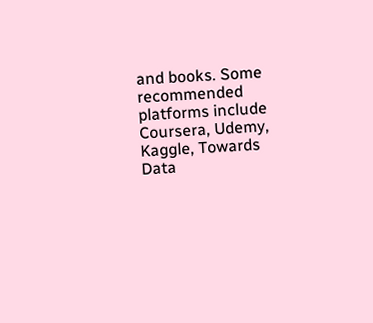and books. Some recommended platforms include Coursera, Udemy, Kaggle, Towards Data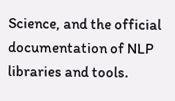Science, and the official documentation of NLP libraries and tools.